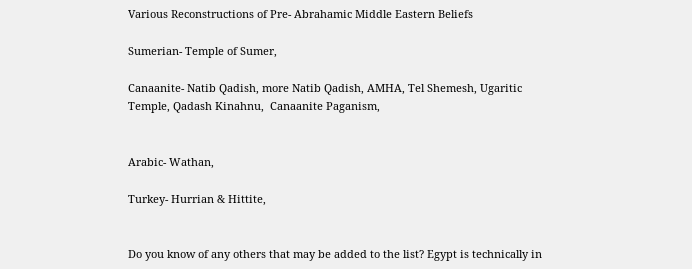Various Reconstructions of Pre- Abrahamic Middle Eastern Beliefs

Sumerian- Temple of Sumer,

Canaanite- Natib Qadish, more Natib Qadish, AMHA, Tel Shemesh, Ugaritic Temple, Qadash Kinahnu,  Canaanite Paganism,


Arabic- Wathan,

Turkey- Hurrian & Hittite,


Do you know of any others that may be added to the list? Egypt is technically in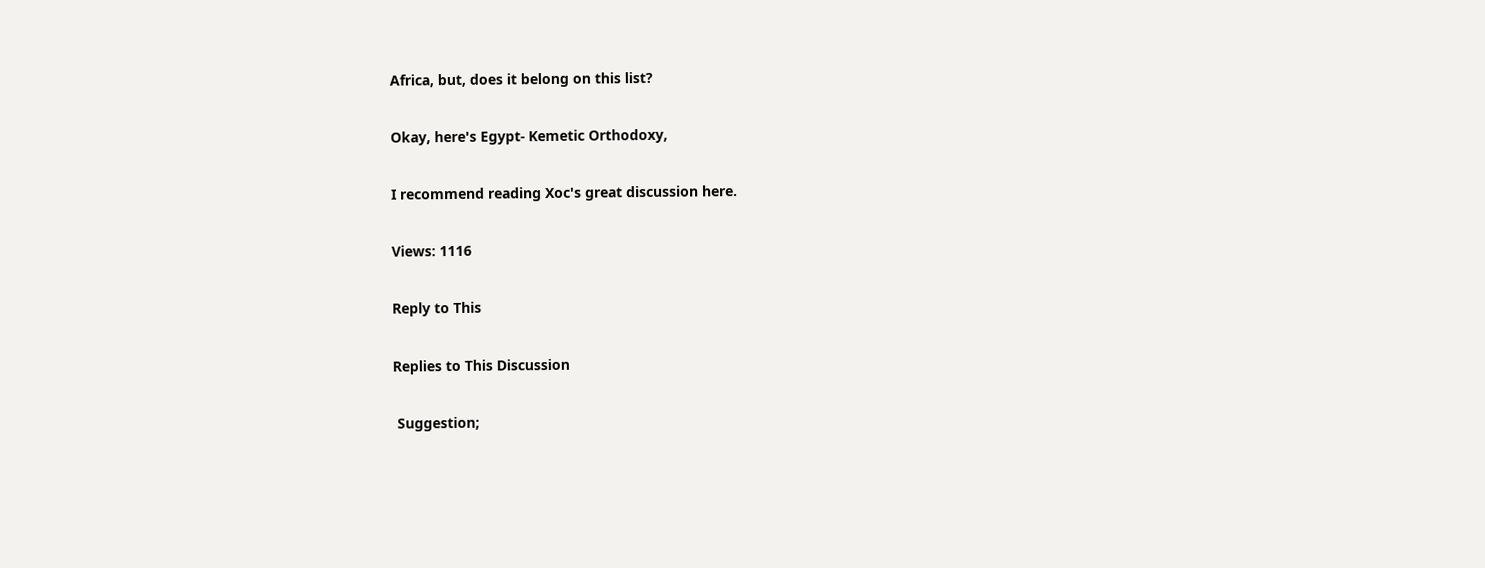Africa, but, does it belong on this list?

Okay, here's Egypt- Kemetic Orthodoxy,

I recommend reading Xoc's great discussion here.

Views: 1116

Reply to This

Replies to This Discussion

 Suggestion;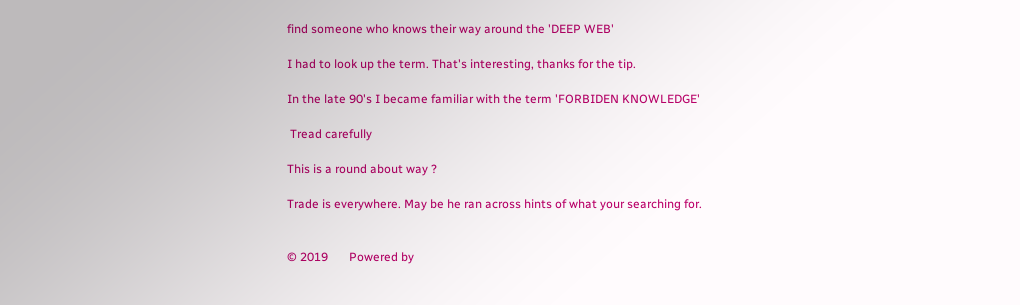find someone who knows their way around the 'DEEP WEB'

I had to look up the term. That's interesting, thanks for the tip.

In the late 90's I became familiar with the term 'FORBIDEN KNOWLEDGE'

 Tread carefully

This is a round about way ?

Trade is everywhere. May be he ran across hints of what your searching for.


© 2019       Powered by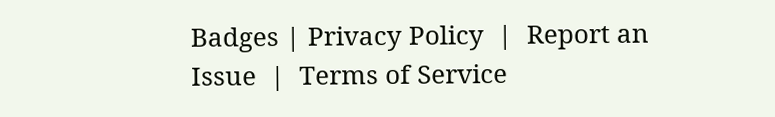Badges | Privacy Policy  |  Report an Issue  |  Terms of Service